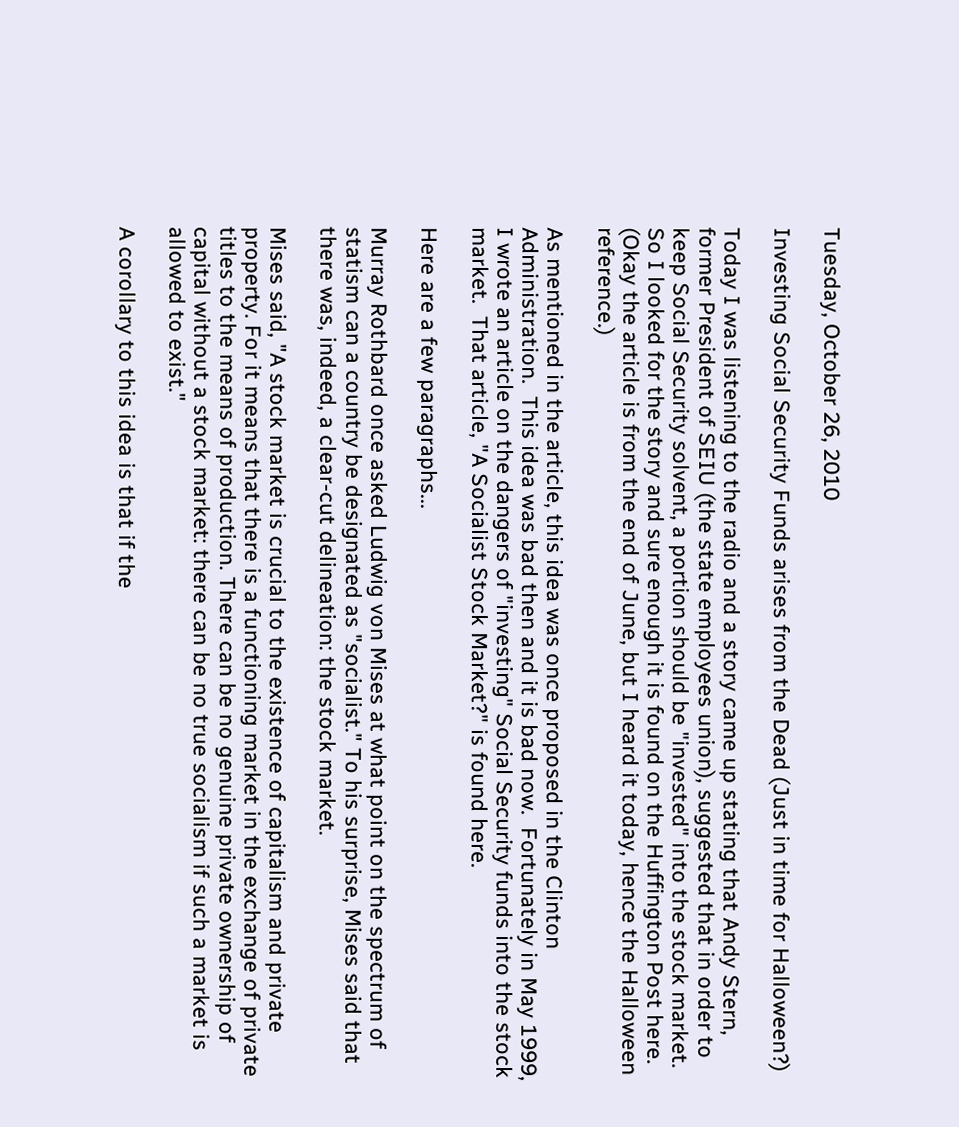Tuesday, October 26, 2010

Investing Social Security Funds arises from the Dead (Just in time for Halloween?)

Today I was listening to the radio and a story came up stating that Andy Stern, former President of SEIU (the state employees union), suggested that in order to keep Social Security solvent, a portion should be "invested" into the stock market.  So I looked for the story and sure enough it is found on the Huffington Post here.  (Okay the article is from the end of June, but I heard it today, hence the Halloween reference.)

As mentioned in the article, this idea was once proposed in the Clinton Administration.  This idea was bad then and it is bad now.  Fortunately in May 1999, I wrote an article on the dangers of "investing" Social Security funds into the stock market.  That article, "A Socialist Stock Market?" is found here.

Here are a few paragraphs...

Murray Rothbard once asked Ludwig von Mises at what point on the spectrum of statism can a country be designated as "socialist." To his surprise, Mises said that there was, indeed, a clear-cut delineation: the stock market.

Mises said, "A stock market is crucial to the existence of capitalism and private property. For it means that there is a functioning market in the exchange of private titles to the means of production. There can be no genuine private ownership of capital without a stock market: there can be no true socialism if such a market is allowed to exist."

A corollary to this idea is that if the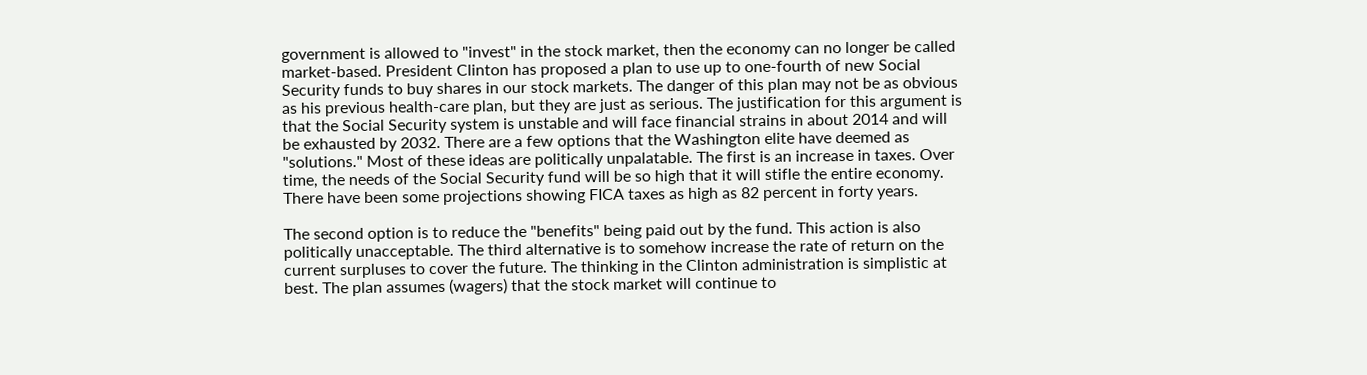government is allowed to "invest" in the stock market, then the economy can no longer be called market-based. President Clinton has proposed a plan to use up to one-fourth of new Social Security funds to buy shares in our stock markets. The danger of this plan may not be as obvious as his previous health-care plan, but they are just as serious. The justification for this argument is that the Social Security system is unstable and will face financial strains in about 2014 and will be exhausted by 2032. There are a few options that the Washington elite have deemed as "solutions." Most of these ideas are politically unpalatable. The first is an increase in taxes. Over time, the needs of the Social Security fund will be so high that it will stifle the entire economy. There have been some projections showing FICA taxes as high as 82 percent in forty years.

The second option is to reduce the "benefits" being paid out by the fund. This action is also politically unacceptable. The third alternative is to somehow increase the rate of return on the current surpluses to cover the future. The thinking in the Clinton administration is simplistic at best. The plan assumes (wagers) that the stock market will continue to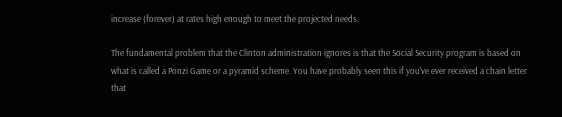increase (forever) at rates high enough to meet the projected needs.

The fundamental problem that the Clinton administration ignores is that the Social Security program is based on what is called a Ponzi Game or a pyramid scheme. You have probably seen this if you've ever received a chain letter that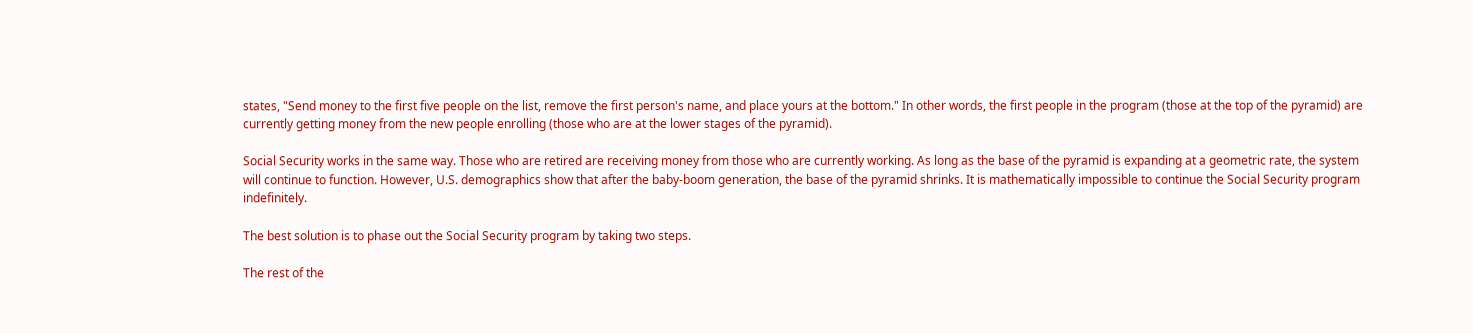states, "Send money to the first five people on the list, remove the first person's name, and place yours at the bottom." In other words, the first people in the program (those at the top of the pyramid) are currently getting money from the new people enrolling (those who are at the lower stages of the pyramid).

Social Security works in the same way. Those who are retired are receiving money from those who are currently working. As long as the base of the pyramid is expanding at a geometric rate, the system will continue to function. However, U.S. demographics show that after the baby-boom generation, the base of the pyramid shrinks. It is mathematically impossible to continue the Social Security program indefinitely.

The best solution is to phase out the Social Security program by taking two steps.

The rest of the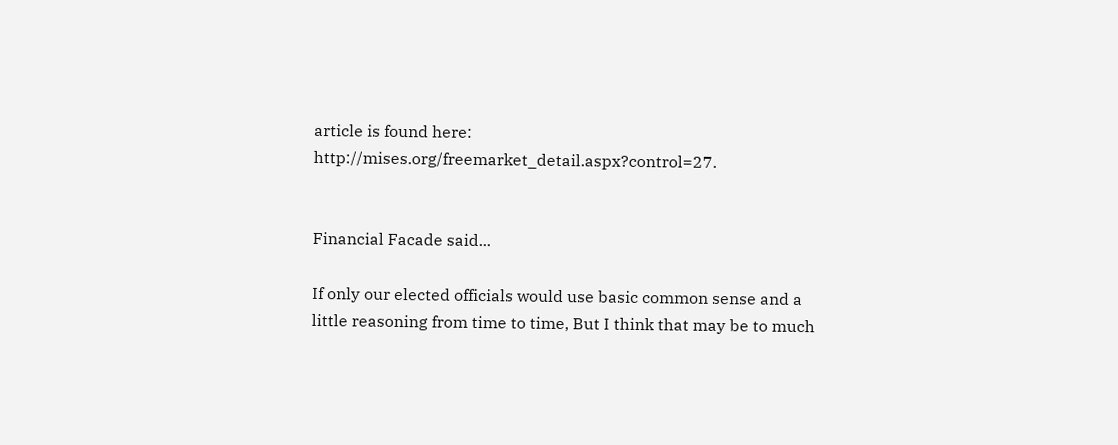article is found here: http://mises.org/freemarket_detail.aspx?control=27.


Financial Facade said...

If only our elected officials would use basic common sense and a little reasoning from time to time, But I think that may be to much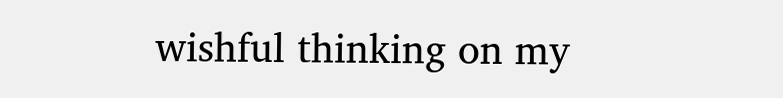wishful thinking on my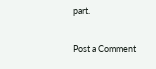part.

Post a Comment